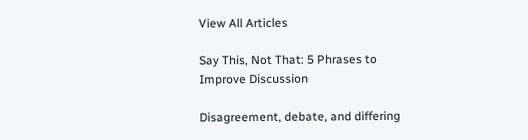View All Articles

Say This, Not That: 5 Phrases to Improve Discussion

Disagreement, debate, and differing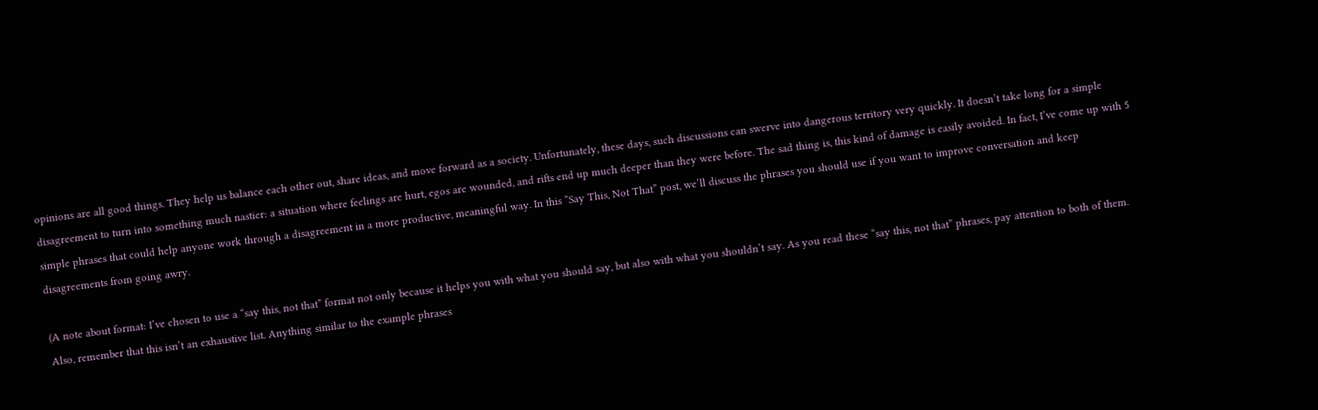opinions are all good things. They help us balance each other out, share ideas, and move forward as a society. Unfortunately, these days, such discussions can swerve into dangerous territory very quickly. It doesn’t take long for a simple disagreement to turn into something much nastier: a situation where feelings are hurt, egos are wounded, and rifts end up much deeper than they were before. The sad thing is, this kind of damage is easily avoided. In fact, I’ve come up with 5 simple phrases that could help anyone work through a disagreement in a more productive, meaningful way. In this “Say This, Not That” post, we’ll discuss the phrases you should use if you want to improve conversation and keep disagreements from going awry.

(A note about format: I’ve chosen to use a “say this, not that” format not only because it helps you with what you should say, but also with what you shouldn’t say. As you read these “say this, not that” phrases, pay attention to both of them. Also, remember that this isn’t an exhaustive list. Anything similar to the example phrases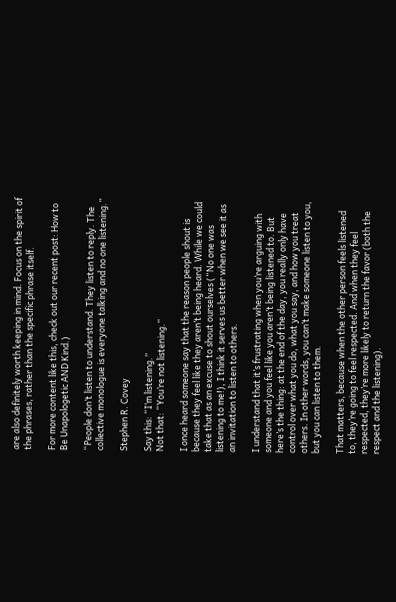are also definitely worth keeping in mind. Focus on the spirit of the phrases, rather than the specific phrase itself.

For more content like this, check out our recent post: How to Be Unapologetic AND Kind.)

“People don’t listen to understand. They listen to reply. The collective monologue is everyone talking and no one listening.”

Stephen R. Covey

Say this: “I’m listening.”
Not that: “You’re not listening.”

I once heard someone say that the reason people shout is because they feel like they aren’t being heard. While we could take that as an excuse to shout ourselves (“No one was listening to me!), I think it serves us better when we see it as an invitation to listen to others.

I understand that it’s frustrating when you’re arguing with someone and you feel like you aren’t being listened to. But here’s the thing: at the end of the day, you really only have control over what you do, what you say, and how you treat others. In other words, you can’t make someone listen to you, but you can listen to them.

That matters, because when the other person feels listened to, they’re going to feel respected. And when they feel respected, they’re more likely to return the favor (both the respect and the listening).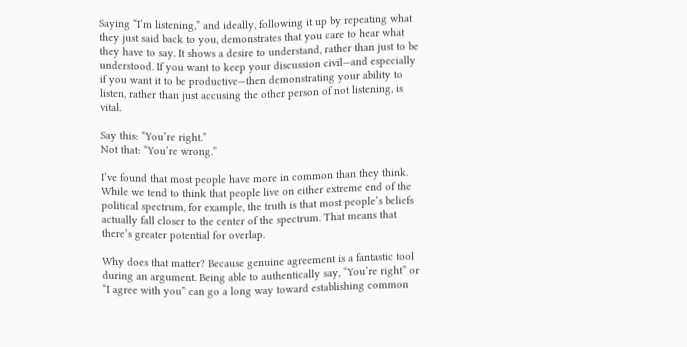Saying “I’m listening,” and ideally, following it up by repeating what they just said back to you, demonstrates that you care to hear what they have to say. It shows a desire to understand, rather than just to be understood. If you want to keep your discussion civil—and especially if you want it to be productive—then demonstrating your ability to listen, rather than just accusing the other person of not listening, is vital.

Say this: “You’re right.”
Not that: “You’re wrong.”

I’ve found that most people have more in common than they think. While we tend to think that people live on either extreme end of the political spectrum, for example, the truth is that most people’s beliefs actually fall closer to the center of the spectrum. That means that there’s greater potential for overlap.

Why does that matter? Because genuine agreement is a fantastic tool during an argument. Being able to authentically say, “You’re right” or “I agree with you” can go a long way toward establishing common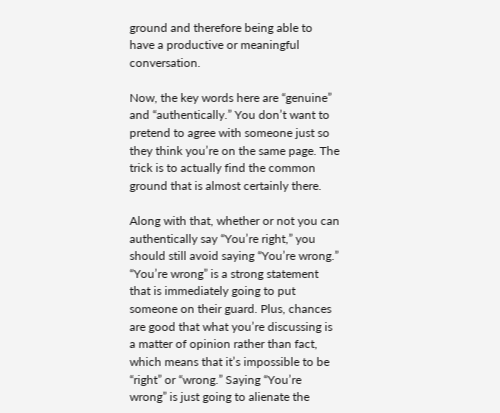ground and therefore being able to have a productive or meaningful conversation.

Now, the key words here are “genuine” and “authentically.” You don’t want to pretend to agree with someone just so they think you’re on the same page. The trick is to actually find the common ground that is almost certainly there.

Along with that, whether or not you can authentically say “You’re right,” you should still avoid saying “You’re wrong.” “You’re wrong” is a strong statement that is immediately going to put someone on their guard. Plus, chances are good that what you’re discussing is a matter of opinion rather than fact, which means that it’s impossible to be “right” or “wrong.” Saying “You’re wrong” is just going to alienate the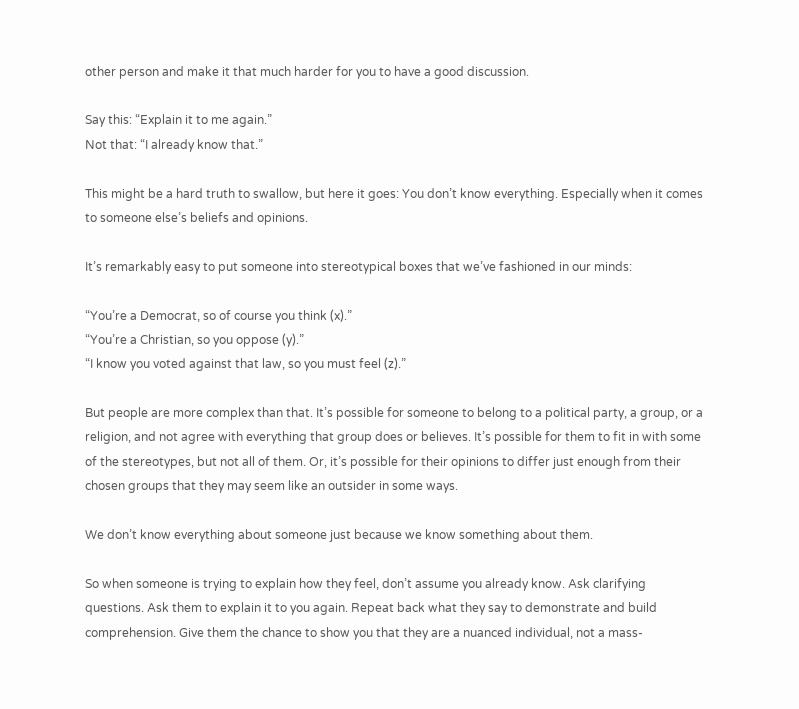other person and make it that much harder for you to have a good discussion.

Say this: “Explain it to me again.”
Not that: “I already know that.”

This might be a hard truth to swallow, but here it goes: You don’t know everything. Especially when it comes to someone else’s beliefs and opinions.

It’s remarkably easy to put someone into stereotypical boxes that we’ve fashioned in our minds:

“You’re a Democrat, so of course you think (x).”
“You’re a Christian, so you oppose (y).”
“I know you voted against that law, so you must feel (z).”

But people are more complex than that. It’s possible for someone to belong to a political party, a group, or a religion, and not agree with everything that group does or believes. It’s possible for them to fit in with some of the stereotypes, but not all of them. Or, it’s possible for their opinions to differ just enough from their chosen groups that they may seem like an outsider in some ways.

We don’t know everything about someone just because we know something about them.

So when someone is trying to explain how they feel, don’t assume you already know. Ask clarifying questions. Ask them to explain it to you again. Repeat back what they say to demonstrate and build comprehension. Give them the chance to show you that they are a nuanced individual, not a mass-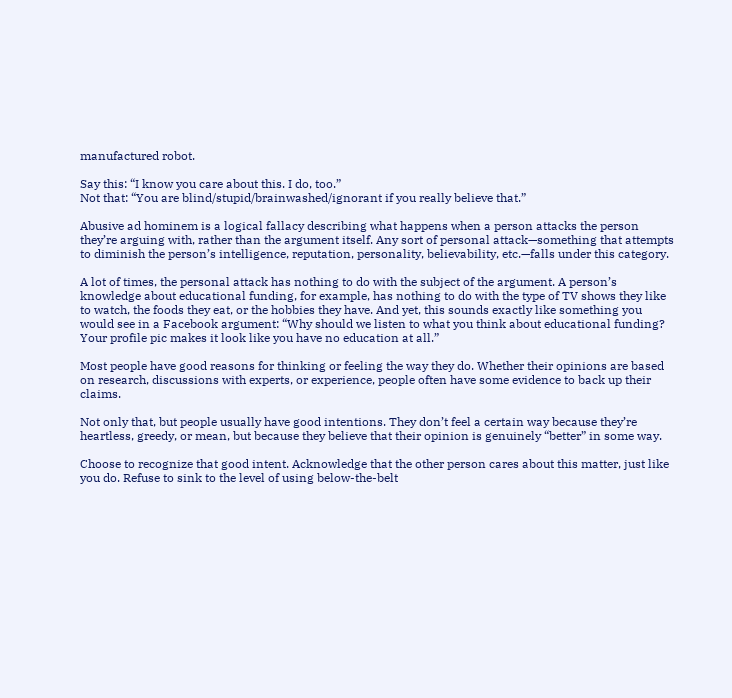manufactured robot.

Say this: “I know you care about this. I do, too.”
Not that: “You are blind/stupid/brainwashed/ignorant if you really believe that.”

Abusive ad hominem is a logical fallacy describing what happens when a person attacks the person they’re arguing with, rather than the argument itself. Any sort of personal attack—something that attempts to diminish the person’s intelligence, reputation, personality, believability, etc.—falls under this category.

A lot of times, the personal attack has nothing to do with the subject of the argument. A person’s knowledge about educational funding, for example, has nothing to do with the type of TV shows they like to watch, the foods they eat, or the hobbies they have. And yet, this sounds exactly like something you would see in a Facebook argument: “Why should we listen to what you think about educational funding? Your profile pic makes it look like you have no education at all.”

Most people have good reasons for thinking or feeling the way they do. Whether their opinions are based on research, discussions with experts, or experience, people often have some evidence to back up their claims.

Not only that, but people usually have good intentions. They don’t feel a certain way because they’re heartless, greedy, or mean, but because they believe that their opinion is genuinely “better” in some way.

Choose to recognize that good intent. Acknowledge that the other person cares about this matter, just like you do. Refuse to sink to the level of using below-the-belt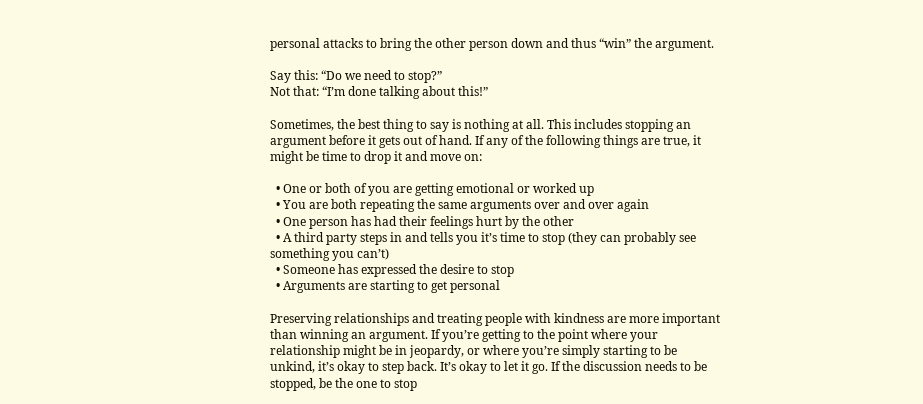personal attacks to bring the other person down and thus “win” the argument.

Say this: “Do we need to stop?”
Not that: “I’m done talking about this!”

Sometimes, the best thing to say is nothing at all. This includes stopping an argument before it gets out of hand. If any of the following things are true, it might be time to drop it and move on:

  • One or both of you are getting emotional or worked up
  • You are both repeating the same arguments over and over again
  • One person has had their feelings hurt by the other
  • A third party steps in and tells you it’s time to stop (they can probably see something you can’t)
  • Someone has expressed the desire to stop
  • Arguments are starting to get personal

Preserving relationships and treating people with kindness are more important than winning an argument. If you’re getting to the point where your relationship might be in jeopardy, or where you’re simply starting to be unkind, it’s okay to step back. It’s okay to let it go. If the discussion needs to be stopped, be the one to stop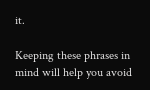it.

Keeping these phrases in mind will help you avoid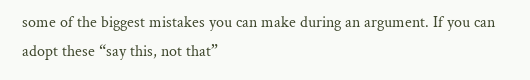some of the biggest mistakes you can make during an argument. If you can adopt these “say this, not that”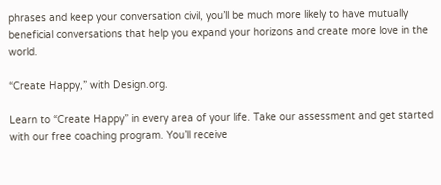phrases and keep your conversation civil, you’ll be much more likely to have mutually beneficial conversations that help you expand your horizons and create more love in the world.

“Create Happy,” with Design.org.

Learn to “Create Happy” in every area of your life. Take our assessment and get started with our free coaching program. You’ll receive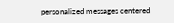personalized messages centered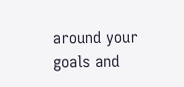around your goals and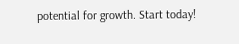potential for growth. Start today!